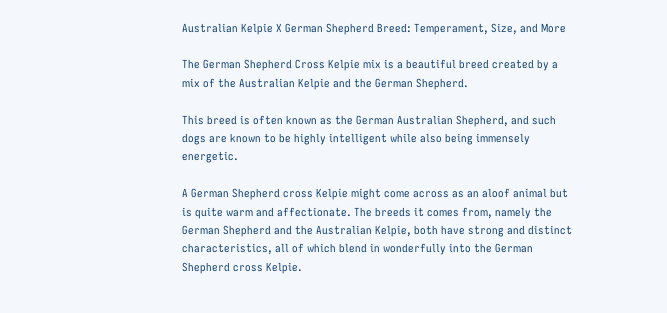Australian Kelpie X German Shepherd Breed: Temperament, Size, and More

The German Shepherd Cross Kelpie mix is a beautiful breed created by a mix of the Australian Kelpie and the German Shepherd.

This breed is often known as the German Australian Shepherd, and such dogs are known to be highly intelligent while also being immensely energetic.

A German Shepherd cross Kelpie might come across as an aloof animal but is quite warm and affectionate. The breeds it comes from, namely the German Shepherd and the Australian Kelpie, both have strong and distinct characteristics, all of which blend in wonderfully into the German Shepherd cross Kelpie.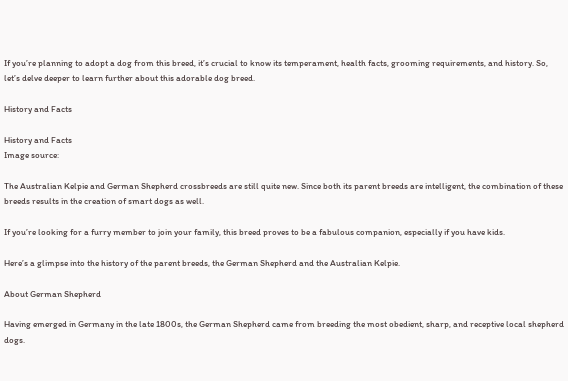If you’re planning to adopt a dog from this breed, it’s crucial to know its temperament, health facts, grooming requirements, and history. So, let’s delve deeper to learn further about this adorable dog breed.

History and Facts

History and Facts
Image source:

The Australian Kelpie and German Shepherd crossbreeds are still quite new. Since both its parent breeds are intelligent, the combination of these breeds results in the creation of smart dogs as well.

If you’re looking for a furry member to join your family, this breed proves to be a fabulous companion, especially if you have kids.

Here’s a glimpse into the history of the parent breeds, the German Shepherd and the Australian Kelpie.

About German Shepherd

Having emerged in Germany in the late 1800s, the German Shepherd came from breeding the most obedient, sharp, and receptive local shepherd dogs.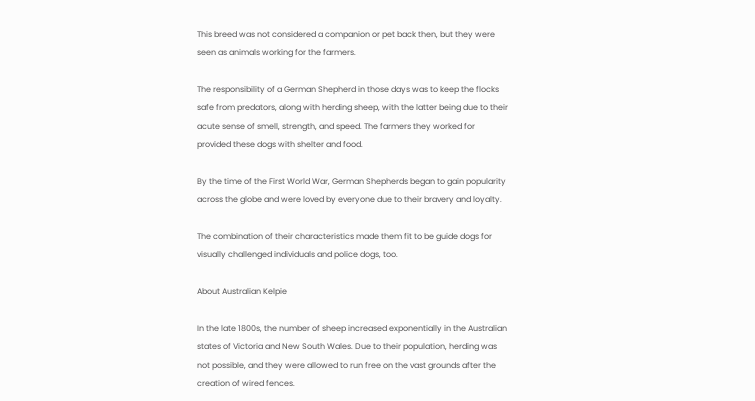This breed was not considered a companion or pet back then, but they were seen as animals working for the farmers.

The responsibility of a German Shepherd in those days was to keep the flocks safe from predators, along with herding sheep, with the latter being due to their acute sense of smell, strength, and speed. The farmers they worked for provided these dogs with shelter and food.

By the time of the First World War, German Shepherds began to gain popularity across the globe and were loved by everyone due to their bravery and loyalty.

The combination of their characteristics made them fit to be guide dogs for visually challenged individuals and police dogs, too.

About Australian Kelpie

In the late 1800s, the number of sheep increased exponentially in the Australian states of Victoria and New South Wales. Due to their population, herding was not possible, and they were allowed to run free on the vast grounds after the creation of wired fences.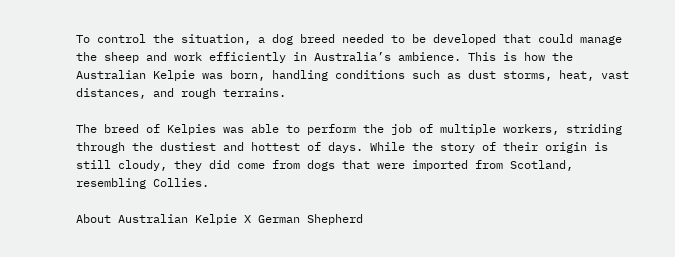To control the situation, a dog breed needed to be developed that could manage the sheep and work efficiently in Australia’s ambience. This is how the Australian Kelpie was born, handling conditions such as dust storms, heat, vast distances, and rough terrains.

The breed of Kelpies was able to perform the job of multiple workers, striding through the dustiest and hottest of days. While the story of their origin is still cloudy, they did come from dogs that were imported from Scotland, resembling Collies.

About Australian Kelpie X German Shepherd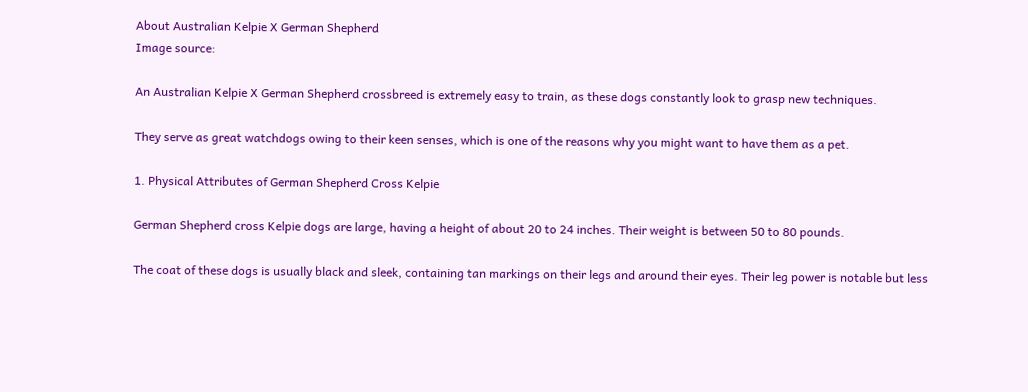About Australian Kelpie X German Shepherd
Image source:

An Australian Kelpie X German Shepherd crossbreed is extremely easy to train, as these dogs constantly look to grasp new techniques.

They serve as great watchdogs owing to their keen senses, which is one of the reasons why you might want to have them as a pet.

1. Physical Attributes of German Shepherd Cross Kelpie

German Shepherd cross Kelpie dogs are large, having a height of about 20 to 24 inches. Their weight is between 50 to 80 pounds.

The coat of these dogs is usually black and sleek, containing tan markings on their legs and around their eyes. Their leg power is notable but less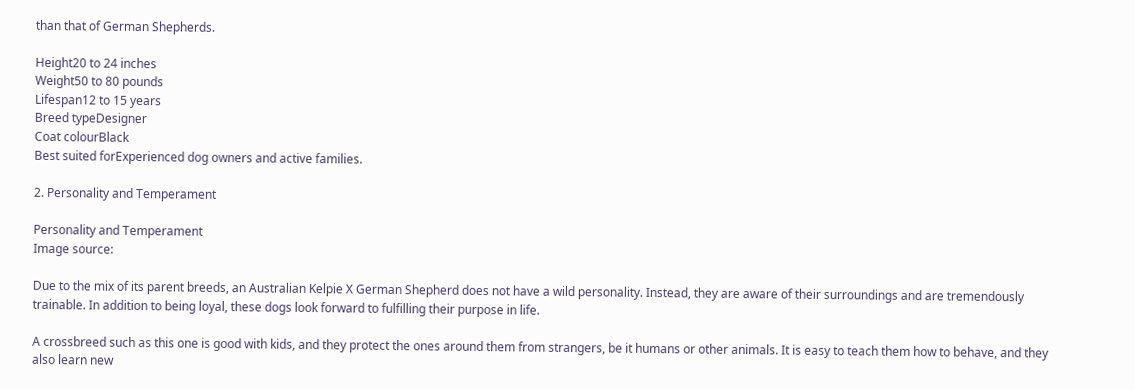than that of German Shepherds.

Height20 to 24 inches
Weight50 to 80 pounds
Lifespan12 to 15 years
Breed typeDesigner
Coat colourBlack
Best suited forExperienced dog owners and active families.

2. Personality and Temperament

Personality and Temperament
Image source:

Due to the mix of its parent breeds, an Australian Kelpie X German Shepherd does not have a wild personality. Instead, they are aware of their surroundings and are tremendously trainable. In addition to being loyal, these dogs look forward to fulfilling their purpose in life.

A crossbreed such as this one is good with kids, and they protect the ones around them from strangers, be it humans or other animals. It is easy to teach them how to behave, and they also learn new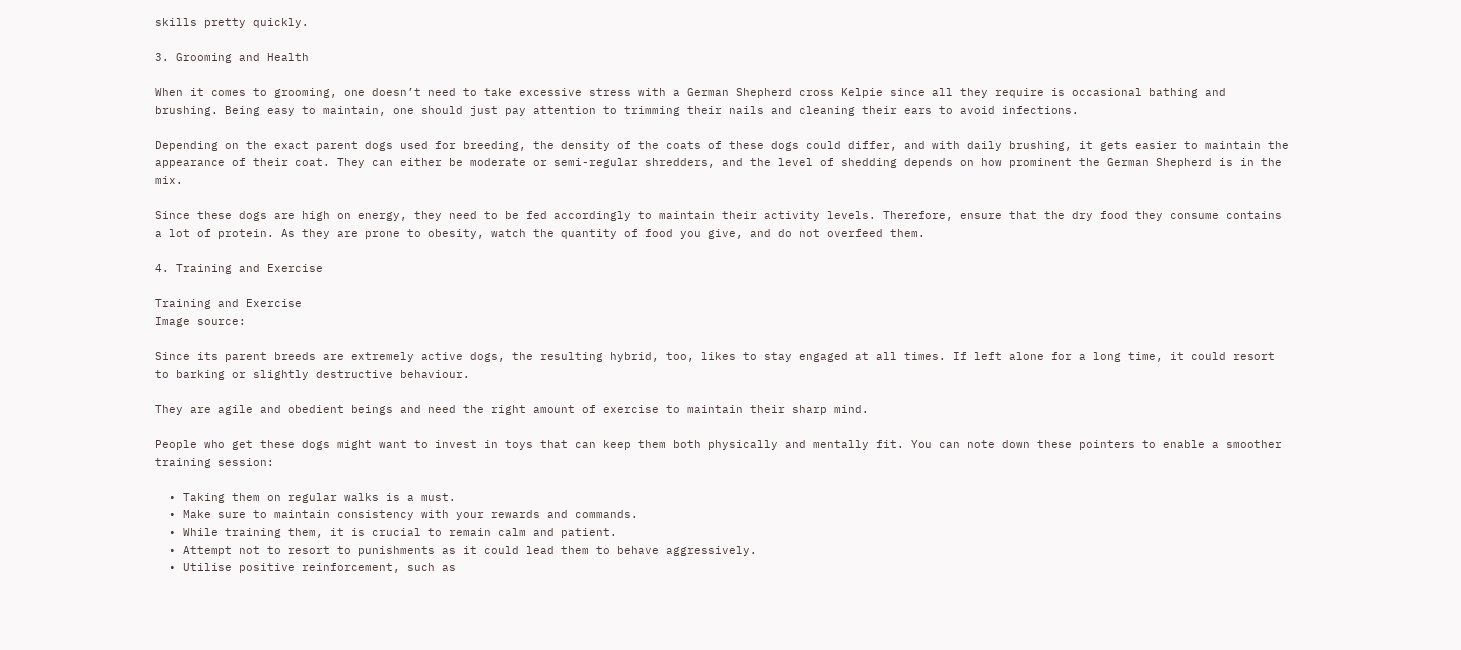skills pretty quickly.

3. Grooming and Health

When it comes to grooming, one doesn’t need to take excessive stress with a German Shepherd cross Kelpie since all they require is occasional bathing and brushing. Being easy to maintain, one should just pay attention to trimming their nails and cleaning their ears to avoid infections.

Depending on the exact parent dogs used for breeding, the density of the coats of these dogs could differ, and with daily brushing, it gets easier to maintain the appearance of their coat. They can either be moderate or semi-regular shredders, and the level of shedding depends on how prominent the German Shepherd is in the mix.

Since these dogs are high on energy, they need to be fed accordingly to maintain their activity levels. Therefore, ensure that the dry food they consume contains a lot of protein. As they are prone to obesity, watch the quantity of food you give, and do not overfeed them.

4. Training and Exercise

Training and Exercise
Image source:

Since its parent breeds are extremely active dogs, the resulting hybrid, too, likes to stay engaged at all times. If left alone for a long time, it could resort to barking or slightly destructive behaviour.

They are agile and obedient beings and need the right amount of exercise to maintain their sharp mind.

People who get these dogs might want to invest in toys that can keep them both physically and mentally fit. You can note down these pointers to enable a smoother training session:

  • Taking them on regular walks is a must.
  • Make sure to maintain consistency with your rewards and commands.
  • While training them, it is crucial to remain calm and patient.
  • Attempt not to resort to punishments as it could lead them to behave aggressively.
  • Utilise positive reinforcement, such as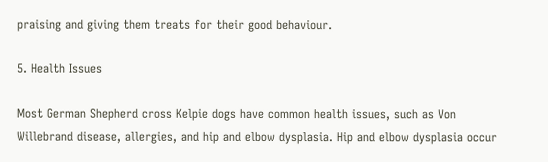praising and giving them treats for their good behaviour.

5. Health Issues

Most German Shepherd cross Kelpie dogs have common health issues, such as Von Willebrand disease, allergies, and hip and elbow dysplasia. Hip and elbow dysplasia occur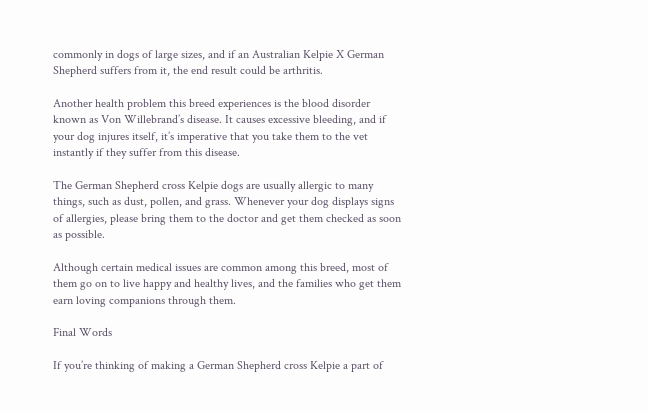commonly in dogs of large sizes, and if an Australian Kelpie X German Shepherd suffers from it, the end result could be arthritis.

Another health problem this breed experiences is the blood disorder known as Von Willebrand’s disease. It causes excessive bleeding, and if your dog injures itself, it’s imperative that you take them to the vet instantly if they suffer from this disease.

The German Shepherd cross Kelpie dogs are usually allergic to many things, such as dust, pollen, and grass. Whenever your dog displays signs of allergies, please bring them to the doctor and get them checked as soon as possible.

Although certain medical issues are common among this breed, most of them go on to live happy and healthy lives, and the families who get them earn loving companions through them.

Final Words

If you’re thinking of making a German Shepherd cross Kelpie a part of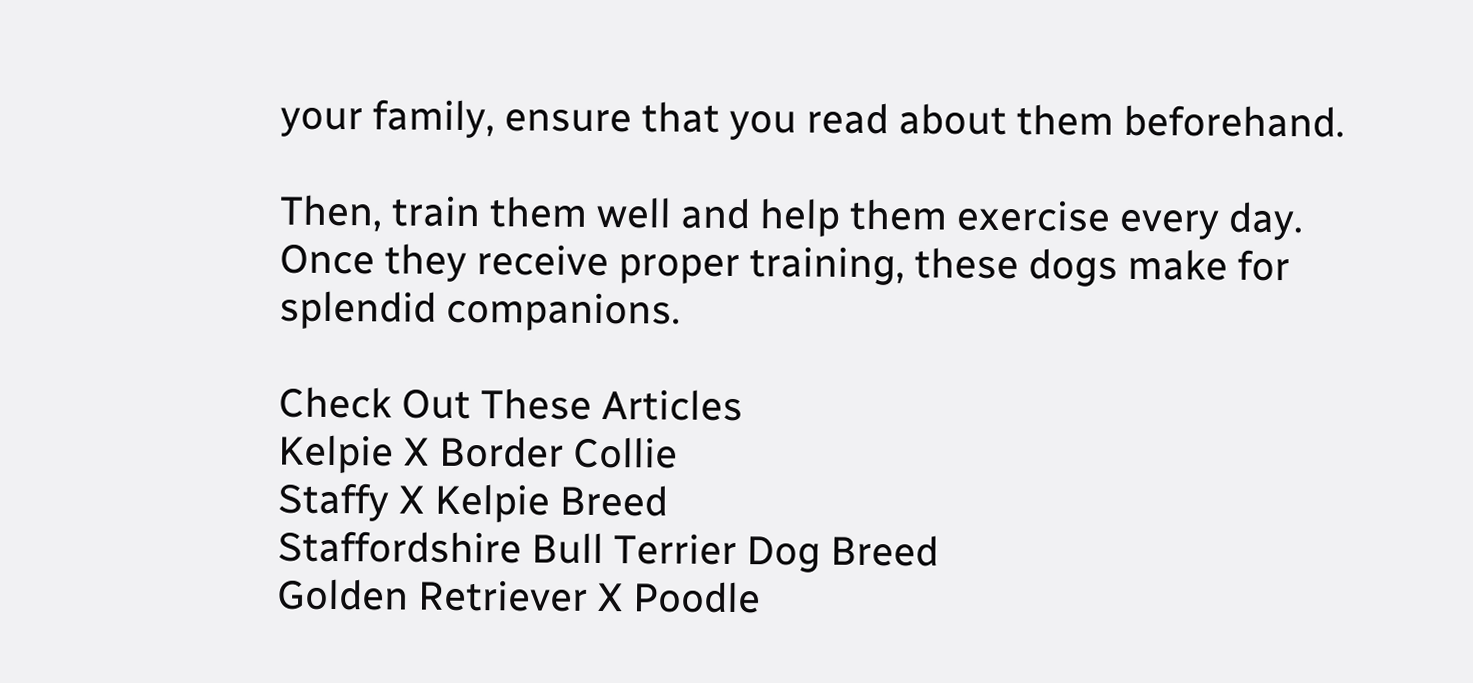your family, ensure that you read about them beforehand.

Then, train them well and help them exercise every day. Once they receive proper training, these dogs make for splendid companions.

Check Out These Articles
Kelpie X Border Collie
Staffy X Kelpie Breed
Staffordshire Bull Terrier Dog Breed
Golden Retriever X Poodle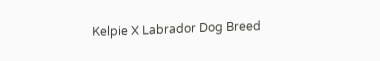Kelpie X Labrador Dog Breed